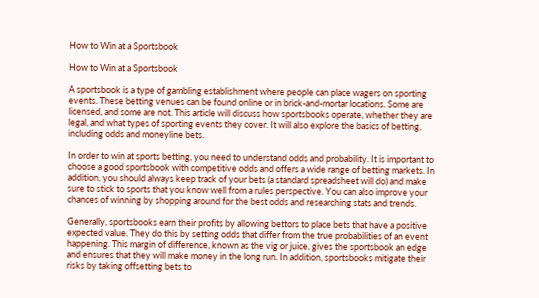How to Win at a Sportsbook

How to Win at a Sportsbook

A sportsbook is a type of gambling establishment where people can place wagers on sporting events. These betting venues can be found online or in brick-and-mortar locations. Some are licensed, and some are not. This article will discuss how sportsbooks operate, whether they are legal, and what types of sporting events they cover. It will also explore the basics of betting, including odds and moneyline bets.

In order to win at sports betting, you need to understand odds and probability. It is important to choose a good sportsbook with competitive odds and offers a wide range of betting markets. In addition, you should always keep track of your bets (a standard spreadsheet will do) and make sure to stick to sports that you know well from a rules perspective. You can also improve your chances of winning by shopping around for the best odds and researching stats and trends.

Generally, sportsbooks earn their profits by allowing bettors to place bets that have a positive expected value. They do this by setting odds that differ from the true probabilities of an event happening. This margin of difference, known as the vig or juice, gives the sportsbook an edge and ensures that they will make money in the long run. In addition, sportsbooks mitigate their risks by taking offsetting bets to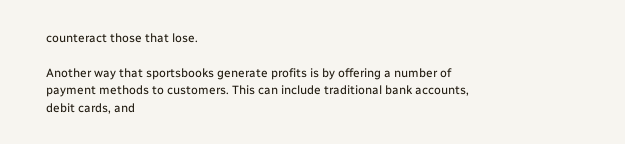counteract those that lose.

Another way that sportsbooks generate profits is by offering a number of payment methods to customers. This can include traditional bank accounts, debit cards, and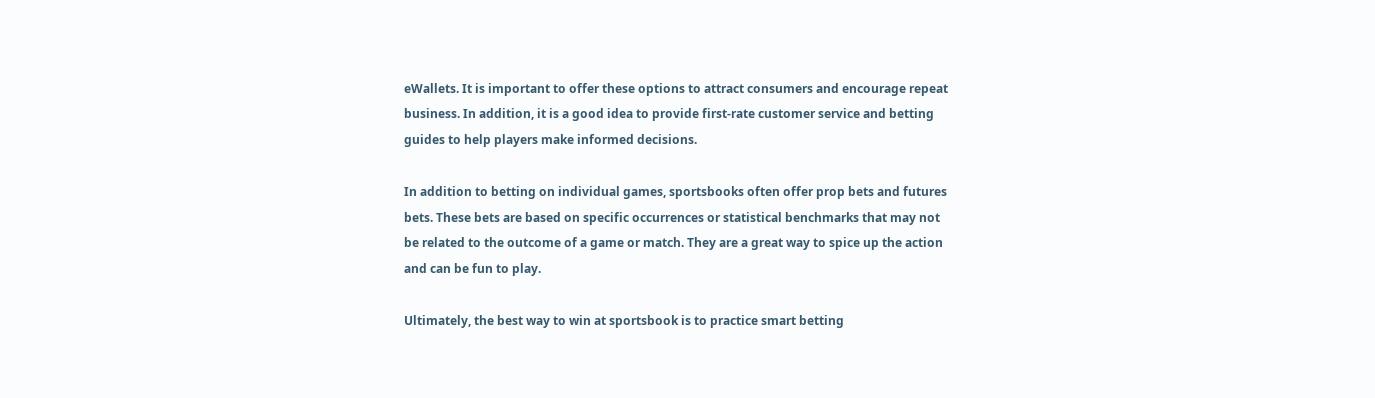eWallets. It is important to offer these options to attract consumers and encourage repeat business. In addition, it is a good idea to provide first-rate customer service and betting guides to help players make informed decisions.

In addition to betting on individual games, sportsbooks often offer prop bets and futures bets. These bets are based on specific occurrences or statistical benchmarks that may not be related to the outcome of a game or match. They are a great way to spice up the action and can be fun to play.

Ultimately, the best way to win at sportsbook is to practice smart betting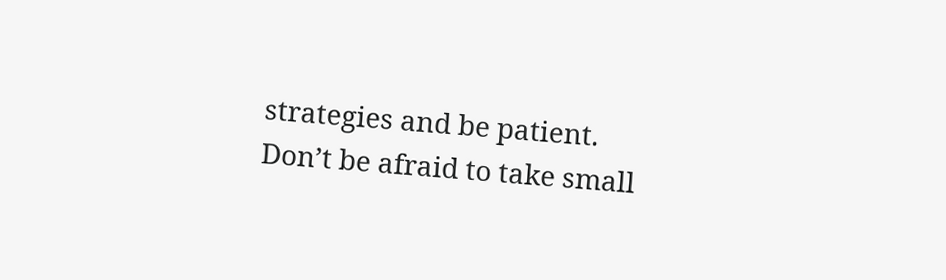strategies and be patient. Don’t be afraid to take small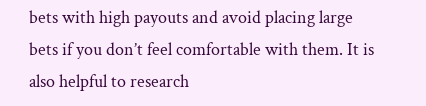bets with high payouts and avoid placing large bets if you don’t feel comfortable with them. It is also helpful to research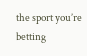the sport you’re betting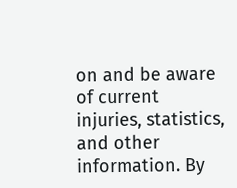on and be aware of current injuries, statistics, and other information. By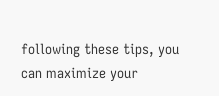following these tips, you can maximize your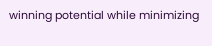winning potential while minimizing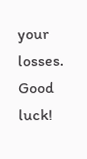your losses. Good luck!